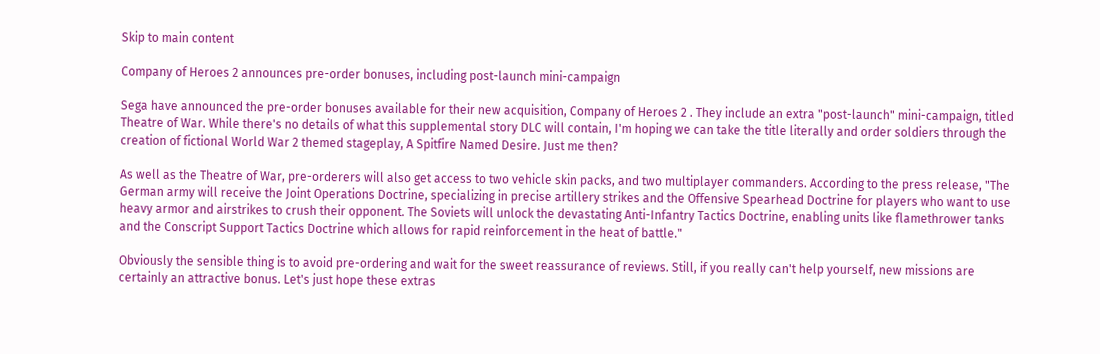Skip to main content

Company of Heroes 2 announces pre-order bonuses, including post-launch mini-campaign

Sega have announced the pre-order bonuses available for their new acquisition, Company of Heroes 2 . They include an extra "post-launch" mini-campaign, titled Theatre of War. While there's no details of what this supplemental story DLC will contain, I'm hoping we can take the title literally and order soldiers through the creation of fictional World War 2 themed stageplay, A Spitfire Named Desire. Just me then?

As well as the Theatre of War, pre-orderers will also get access to two vehicle skin packs, and two multiplayer commanders. According to the press release, "The German army will receive the Joint Operations Doctrine, specializing in precise artillery strikes and the Offensive Spearhead Doctrine for players who want to use heavy armor and airstrikes to crush their opponent. The Soviets will unlock the devastating Anti-Infantry Tactics Doctrine, enabling units like flamethrower tanks and the Conscript Support Tactics Doctrine which allows for rapid reinforcement in the heat of battle."

Obviously the sensible thing is to avoid pre-ordering and wait for the sweet reassurance of reviews. Still, if you really can't help yourself, new missions are certainly an attractive bonus. Let's just hope these extras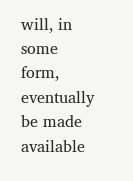will, in some form, eventually be made available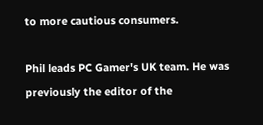to more cautious consumers.

Phil leads PC Gamer's UK team. He was previously the editor of the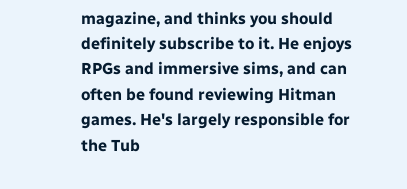magazine, and thinks you should definitely subscribe to it. He enjoys RPGs and immersive sims, and can often be found reviewing Hitman games. He's largely responsible for the Tub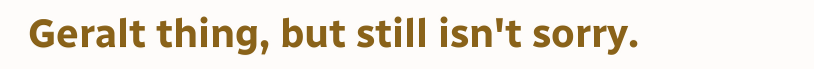Geralt thing, but still isn't sorry.